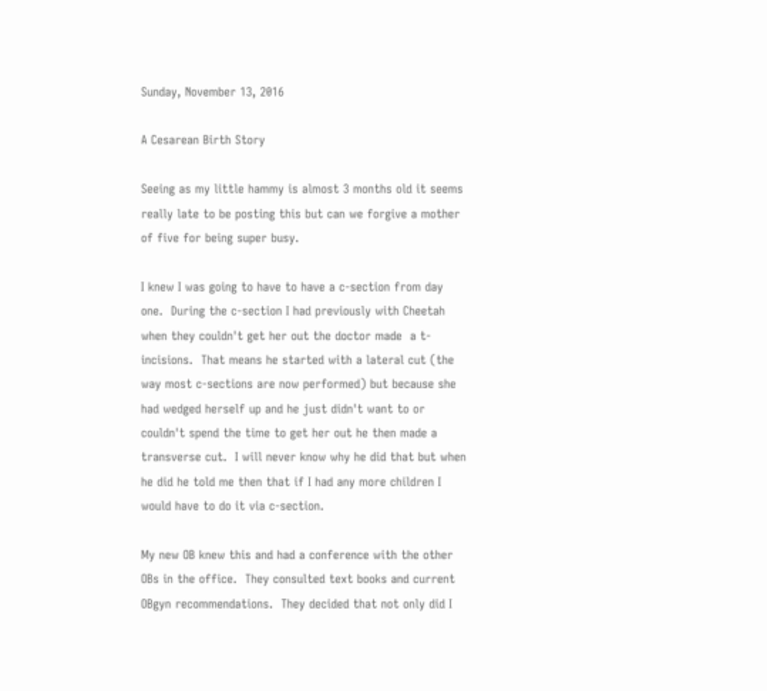Sunday, November 13, 2016

A Cesarean Birth Story

Seeing as my little hammy is almost 3 months old it seems really late to be posting this but can we forgive a mother of five for being super busy.

I knew I was going to have to have a c-section from day one.  During the c-section I had previously with Cheetah when they couldn't get her out the doctor made  a t-incisions.  That means he started with a lateral cut (the way most c-sections are now performed) but because she had wedged herself up and he just didn't want to or couldn't spend the time to get her out he then made a transverse cut.  I will never know why he did that but when he did he told me then that if I had any more children I would have to do it via c-section.

My new OB knew this and had a conference with the other OBs in the office.  They consulted text books and current OBgyn recommendations.  They decided that not only did I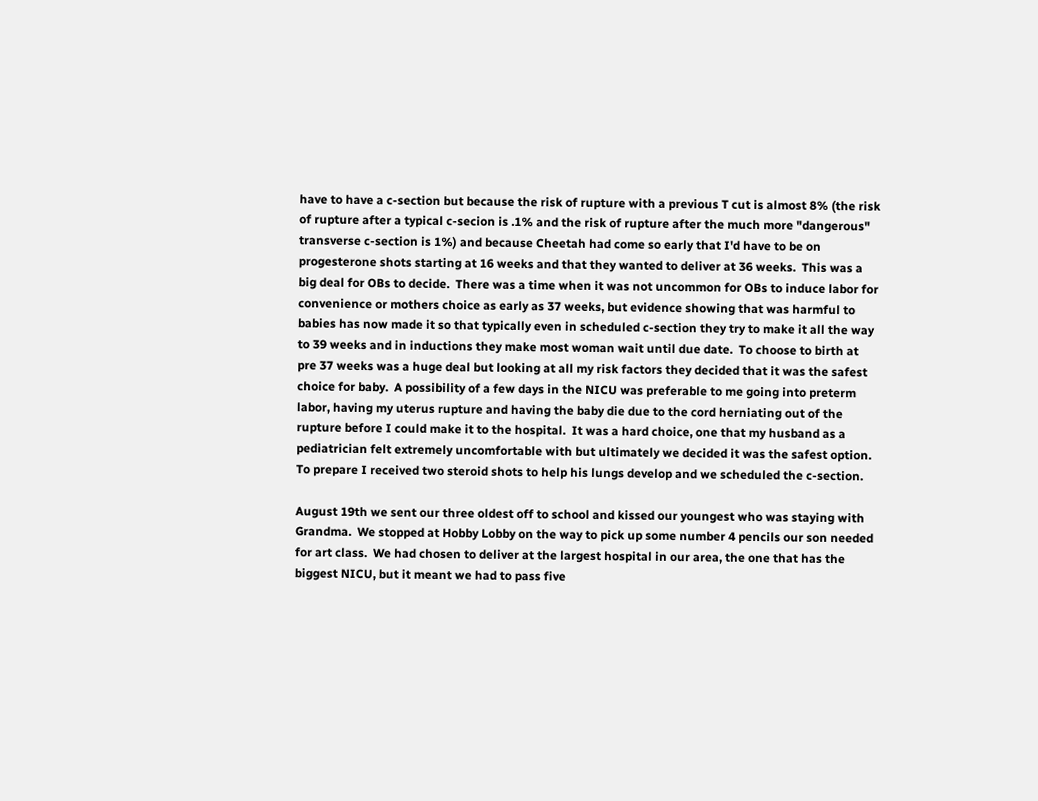have to have a c-section but because the risk of rupture with a previous T cut is almost 8% (the risk of rupture after a typical c-secion is .1% and the risk of rupture after the much more "dangerous" transverse c-section is 1%) and because Cheetah had come so early that I'd have to be on progesterone shots starting at 16 weeks and that they wanted to deliver at 36 weeks.  This was a big deal for OBs to decide.  There was a time when it was not uncommon for OBs to induce labor for convenience or mothers choice as early as 37 weeks, but evidence showing that was harmful to babies has now made it so that typically even in scheduled c-section they try to make it all the way to 39 weeks and in inductions they make most woman wait until due date.  To choose to birth at pre 37 weeks was a huge deal but looking at all my risk factors they decided that it was the safest choice for baby.  A possibility of a few days in the NICU was preferable to me going into preterm labor, having my uterus rupture and having the baby die due to the cord herniating out of the rupture before I could make it to the hospital.  It was a hard choice, one that my husband as a pediatrician felt extremely uncomfortable with but ultimately we decided it was the safest option.  To prepare I received two steroid shots to help his lungs develop and we scheduled the c-section.

August 19th we sent our three oldest off to school and kissed our youngest who was staying with Grandma.  We stopped at Hobby Lobby on the way to pick up some number 4 pencils our son needed for art class.  We had chosen to deliver at the largest hospital in our area, the one that has the biggest NICU, but it meant we had to pass five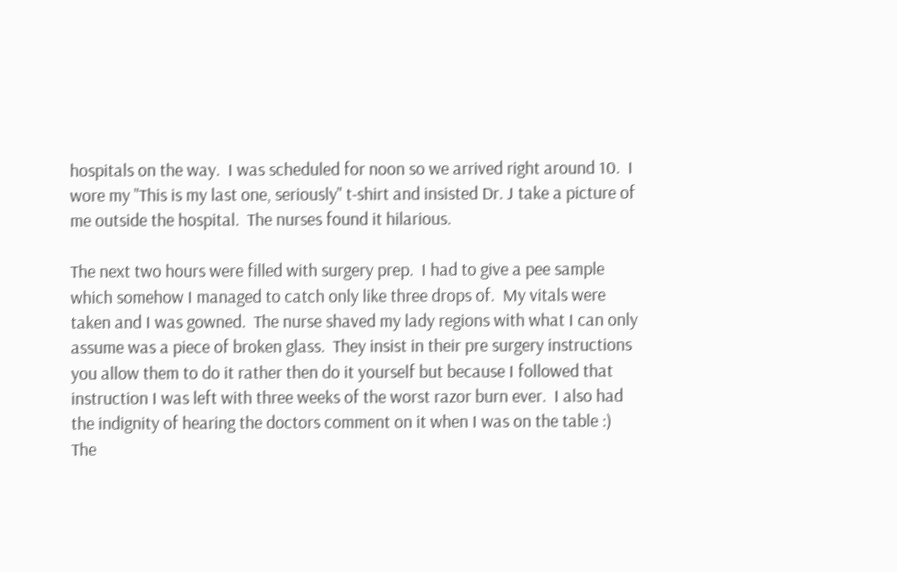hospitals on the way.  I was scheduled for noon so we arrived right around 10.  I wore my "This is my last one, seriously" t-shirt and insisted Dr. J take a picture of me outside the hospital.  The nurses found it hilarious.

The next two hours were filled with surgery prep.  I had to give a pee sample which somehow I managed to catch only like three drops of.  My vitals were taken and I was gowned.  The nurse shaved my lady regions with what I can only assume was a piece of broken glass.  They insist in their pre surgery instructions you allow them to do it rather then do it yourself but because I followed that instruction I was left with three weeks of the worst razor burn ever.  I also had the indignity of hearing the doctors comment on it when I was on the table :)  The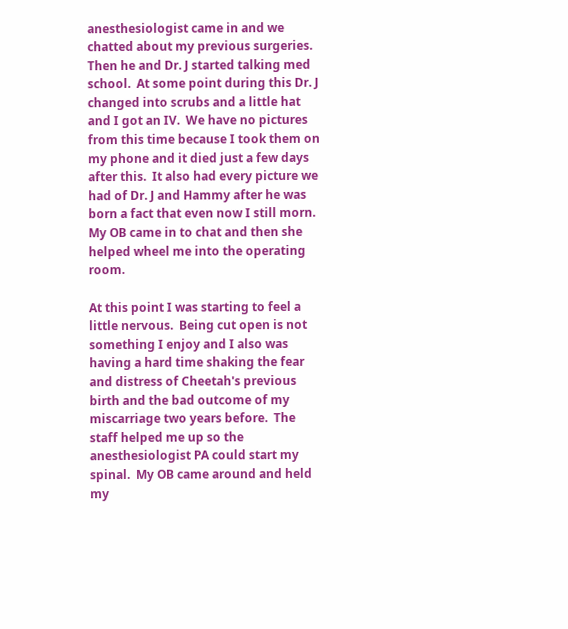anesthesiologist came in and we chatted about my previous surgeries.  Then he and Dr. J started talking med school.  At some point during this Dr. J changed into scrubs and a little hat and I got an IV.  We have no pictures from this time because I took them on my phone and it died just a few days after this.  It also had every picture we had of Dr. J and Hammy after he was born a fact that even now I still morn.  My OB came in to chat and then she helped wheel me into the operating room.

At this point I was starting to feel a little nervous.  Being cut open is not something I enjoy and I also was having a hard time shaking the fear and distress of Cheetah's previous birth and the bad outcome of my miscarriage two years before.  The staff helped me up so the anesthesiologist PA could start my spinal.  My OB came around and held my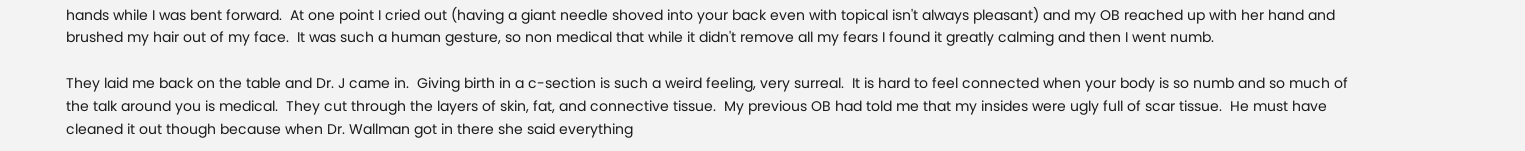hands while I was bent forward.  At one point I cried out (having a giant needle shoved into your back even with topical isn't always pleasant) and my OB reached up with her hand and brushed my hair out of my face.  It was such a human gesture, so non medical that while it didn't remove all my fears I found it greatly calming and then I went numb.

They laid me back on the table and Dr. J came in.  Giving birth in a c-section is such a weird feeling, very surreal.  It is hard to feel connected when your body is so numb and so much of the talk around you is medical.  They cut through the layers of skin, fat, and connective tissue.  My previous OB had told me that my insides were ugly full of scar tissue.  He must have cleaned it out though because when Dr. Wallman got in there she said everything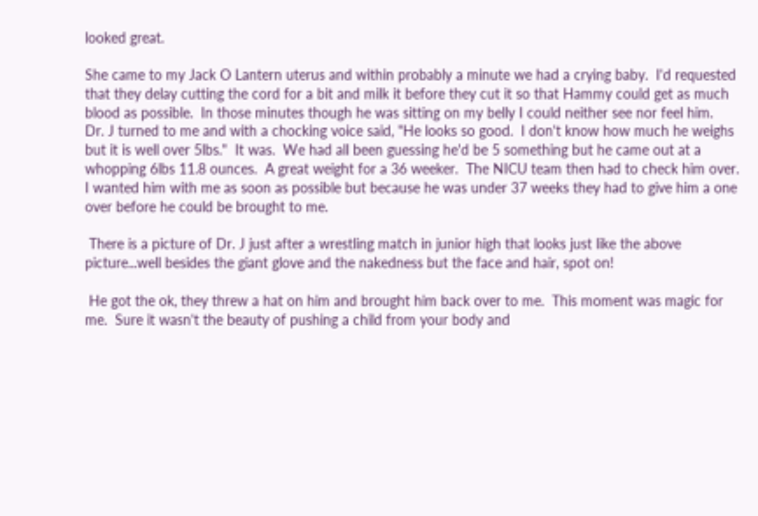looked great.

She came to my Jack O Lantern uterus and within probably a minute we had a crying baby.  I'd requested that they delay cutting the cord for a bit and milk it before they cut it so that Hammy could get as much blood as possible.  In those minutes though he was sitting on my belly I could neither see nor feel him.  Dr. J turned to me and with a chocking voice said, "He looks so good.  I don't know how much he weighs but it is well over 5lbs."  It was.  We had all been guessing he'd be 5 something but he came out at a whopping 6lbs 11.8 ounces.  A great weight for a 36 weeker.  The NICU team then had to check him over.  I wanted him with me as soon as possible but because he was under 37 weeks they had to give him a one over before he could be brought to me.

 There is a picture of Dr. J just after a wrestling match in junior high that looks just like the above picture...well besides the giant glove and the nakedness but the face and hair, spot on!

 He got the ok, they threw a hat on him and brought him back over to me.  This moment was magic for me.  Sure it wasn't the beauty of pushing a child from your body and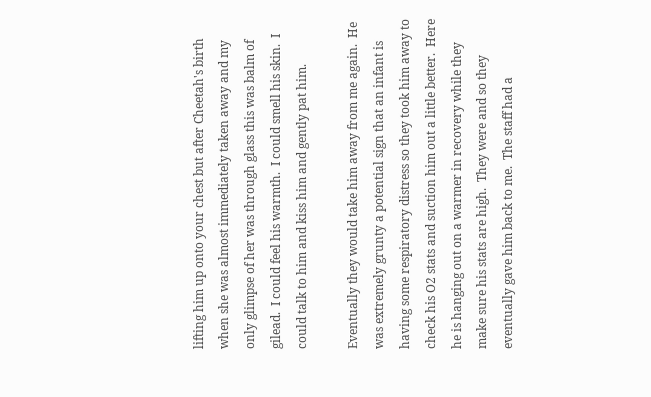lifting him up onto your chest but after Cheetah's birth when she was almost immediately taken away and my only glimpse of her was through glass this was balm of gilead.  I could feel his warmth.  I could smell his skin.  I could talk to him and kiss him and gently pat him.

Eventually they would take him away from me again.  He was extremely grunty a potential sign that an infant is having some respiratory distress so they took him away to check his O2 stats and suction him out a little better.  Here he is hanging out on a warmer in recovery while they make sure his stats are high.  They were and so they eventually gave him back to me.  The staff had a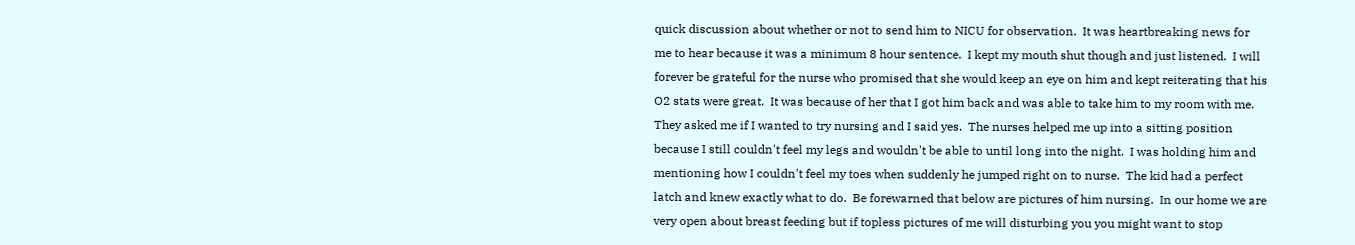quick discussion about whether or not to send him to NICU for observation.  It was heartbreaking news for me to hear because it was a minimum 8 hour sentence.  I kept my mouth shut though and just listened.  I will forever be grateful for the nurse who promised that she would keep an eye on him and kept reiterating that his O2 stats were great.  It was because of her that I got him back and was able to take him to my room with me.  They asked me if I wanted to try nursing and I said yes.  The nurses helped me up into a sitting position because I still couldn't feel my legs and wouldn't be able to until long into the night.  I was holding him and mentioning how I couldn't feel my toes when suddenly he jumped right on to nurse.  The kid had a perfect latch and knew exactly what to do.  Be forewarned that below are pictures of him nursing.  In our home we are very open about breast feeding but if topless pictures of me will disturbing you you might want to stop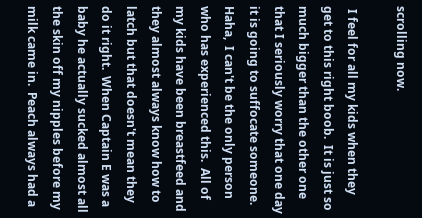scrolling now.

 I feel for all my kids when they get to this right boob.  It is just so much bigger than the other one that I seriously worry that one day it is going to suffocate someone.  Haha,  I can't be the only person who has experienced this.  All of my kids have been breastfeed and they almost always know how to latch but that doesn't mean they do it right.  When Captain E was a baby he actually sucked almost all the skin off my nipples before my milk came in.  Peach always had a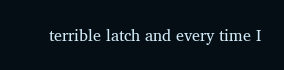terrible latch and every time I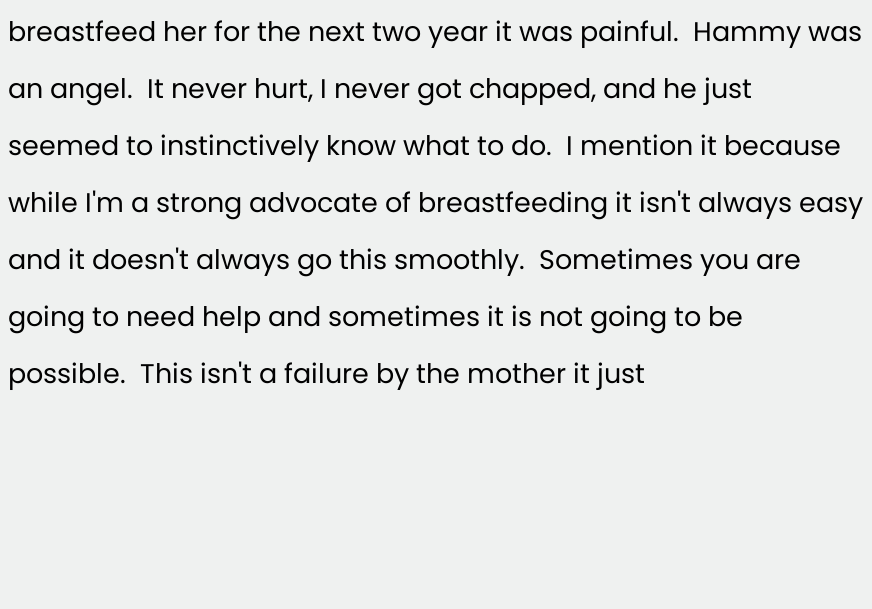breastfeed her for the next two year it was painful.  Hammy was an angel.  It never hurt, I never got chapped, and he just seemed to instinctively know what to do.  I mention it because while I'm a strong advocate of breastfeeding it isn't always easy and it doesn't always go this smoothly.  Sometimes you are going to need help and sometimes it is not going to be possible.  This isn't a failure by the mother it just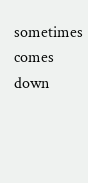sometimes comes down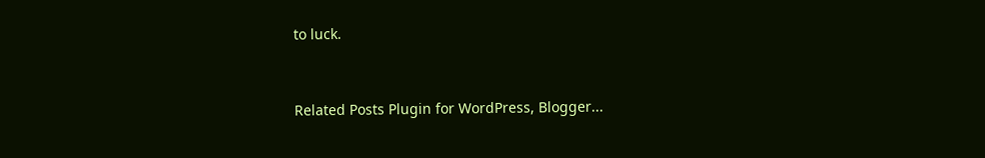to luck.


Related Posts Plugin for WordPress, Blogger...